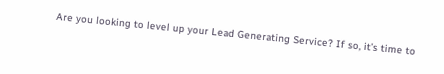Are you looking to level up your Lead Generating Service? If so, it’s time to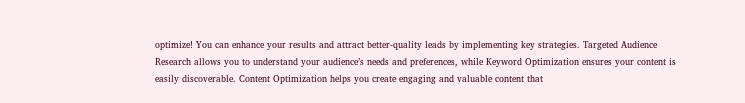optimize! You can enhance your results and attract better-quality leads by implementing key strategies. Targeted Audience Research allows you to understand your audience’s needs and preferences, while Keyword Optimization ensures your content is easily discoverable. Content Optimization helps you create engaging and valuable content that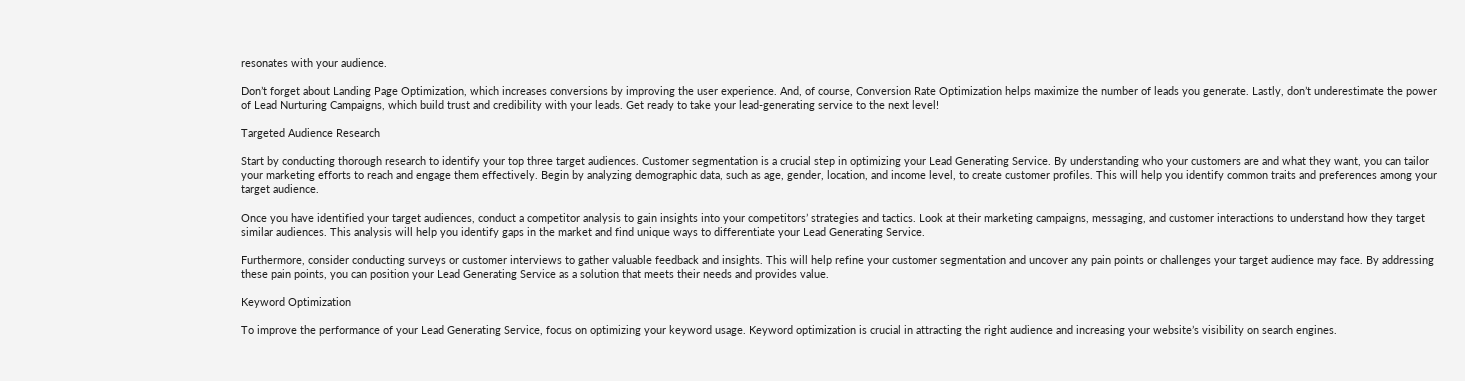resonates with your audience.

Don’t forget about Landing Page Optimization, which increases conversions by improving the user experience. And, of course, Conversion Rate Optimization helps maximize the number of leads you generate. Lastly, don’t underestimate the power of Lead Nurturing Campaigns, which build trust and credibility with your leads. Get ready to take your lead-generating service to the next level!

Targeted Audience Research

Start by conducting thorough research to identify your top three target audiences. Customer segmentation is a crucial step in optimizing your Lead Generating Service. By understanding who your customers are and what they want, you can tailor your marketing efforts to reach and engage them effectively. Begin by analyzing demographic data, such as age, gender, location, and income level, to create customer profiles. This will help you identify common traits and preferences among your target audience.

Once you have identified your target audiences, conduct a competitor analysis to gain insights into your competitors’ strategies and tactics. Look at their marketing campaigns, messaging, and customer interactions to understand how they target similar audiences. This analysis will help you identify gaps in the market and find unique ways to differentiate your Lead Generating Service.

Furthermore, consider conducting surveys or customer interviews to gather valuable feedback and insights. This will help refine your customer segmentation and uncover any pain points or challenges your target audience may face. By addressing these pain points, you can position your Lead Generating Service as a solution that meets their needs and provides value.

Keyword Optimization

To improve the performance of your Lead Generating Service, focus on optimizing your keyword usage. Keyword optimization is crucial in attracting the right audience and increasing your website’s visibility on search engines.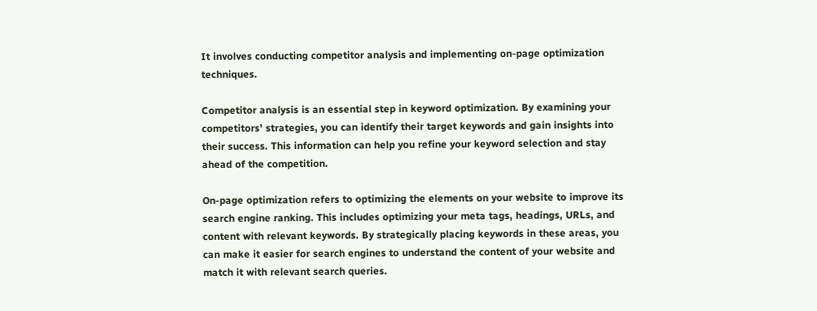It involves conducting competitor analysis and implementing on-page optimization techniques.

Competitor analysis is an essential step in keyword optimization. By examining your competitors’ strategies, you can identify their target keywords and gain insights into their success. This information can help you refine your keyword selection and stay ahead of the competition.

On-page optimization refers to optimizing the elements on your website to improve its search engine ranking. This includes optimizing your meta tags, headings, URLs, and content with relevant keywords. By strategically placing keywords in these areas, you can make it easier for search engines to understand the content of your website and match it with relevant search queries.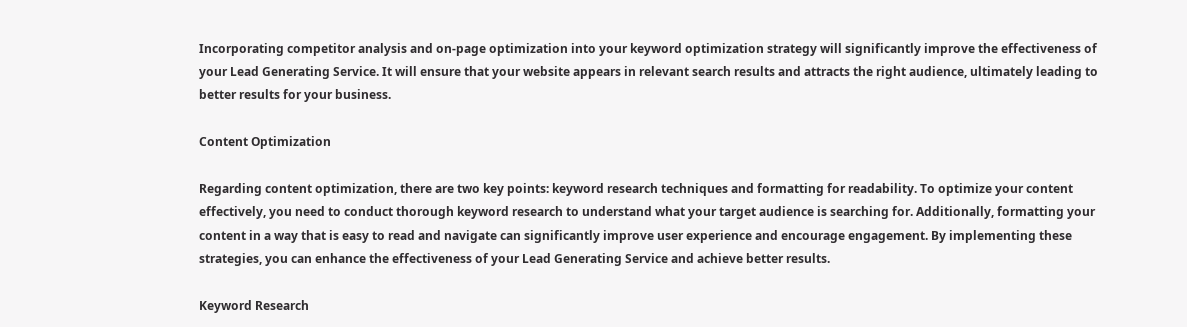Incorporating competitor analysis and on-page optimization into your keyword optimization strategy will significantly improve the effectiveness of your Lead Generating Service. It will ensure that your website appears in relevant search results and attracts the right audience, ultimately leading to better results for your business.

Content Optimization

Regarding content optimization, there are two key points: keyword research techniques and formatting for readability. To optimize your content effectively, you need to conduct thorough keyword research to understand what your target audience is searching for. Additionally, formatting your content in a way that is easy to read and navigate can significantly improve user experience and encourage engagement. By implementing these strategies, you can enhance the effectiveness of your Lead Generating Service and achieve better results.

Keyword Research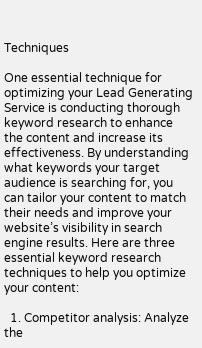Techniques

One essential technique for optimizing your Lead Generating Service is conducting thorough keyword research to enhance the content and increase its effectiveness. By understanding what keywords your target audience is searching for, you can tailor your content to match their needs and improve your website’s visibility in search engine results. Here are three essential keyword research techniques to help you optimize your content:

  1. Competitor analysis: Analyze the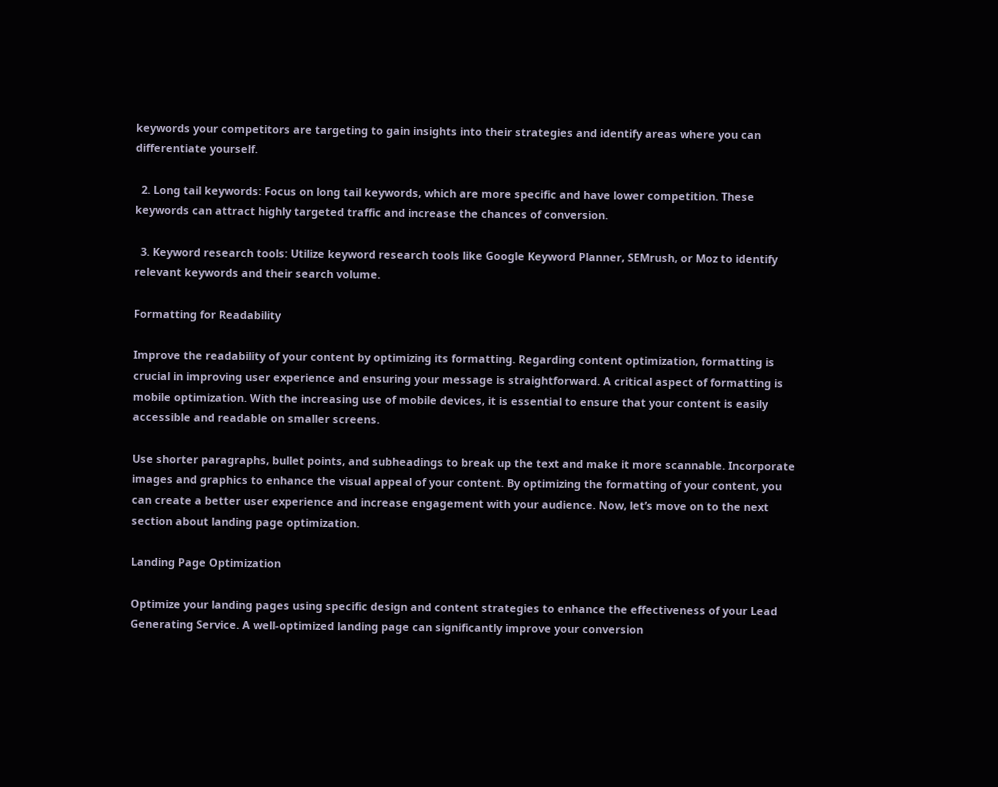keywords your competitors are targeting to gain insights into their strategies and identify areas where you can differentiate yourself.

  2. Long tail keywords: Focus on long tail keywords, which are more specific and have lower competition. These keywords can attract highly targeted traffic and increase the chances of conversion.

  3. Keyword research tools: Utilize keyword research tools like Google Keyword Planner, SEMrush, or Moz to identify relevant keywords and their search volume.

Formatting for Readability

Improve the readability of your content by optimizing its formatting. Regarding content optimization, formatting is crucial in improving user experience and ensuring your message is straightforward. A critical aspect of formatting is mobile optimization. With the increasing use of mobile devices, it is essential to ensure that your content is easily accessible and readable on smaller screens.

Use shorter paragraphs, bullet points, and subheadings to break up the text and make it more scannable. Incorporate images and graphics to enhance the visual appeal of your content. By optimizing the formatting of your content, you can create a better user experience and increase engagement with your audience. Now, let’s move on to the next section about landing page optimization.

Landing Page Optimization

Optimize your landing pages using specific design and content strategies to enhance the effectiveness of your Lead Generating Service. A well-optimized landing page can significantly improve your conversion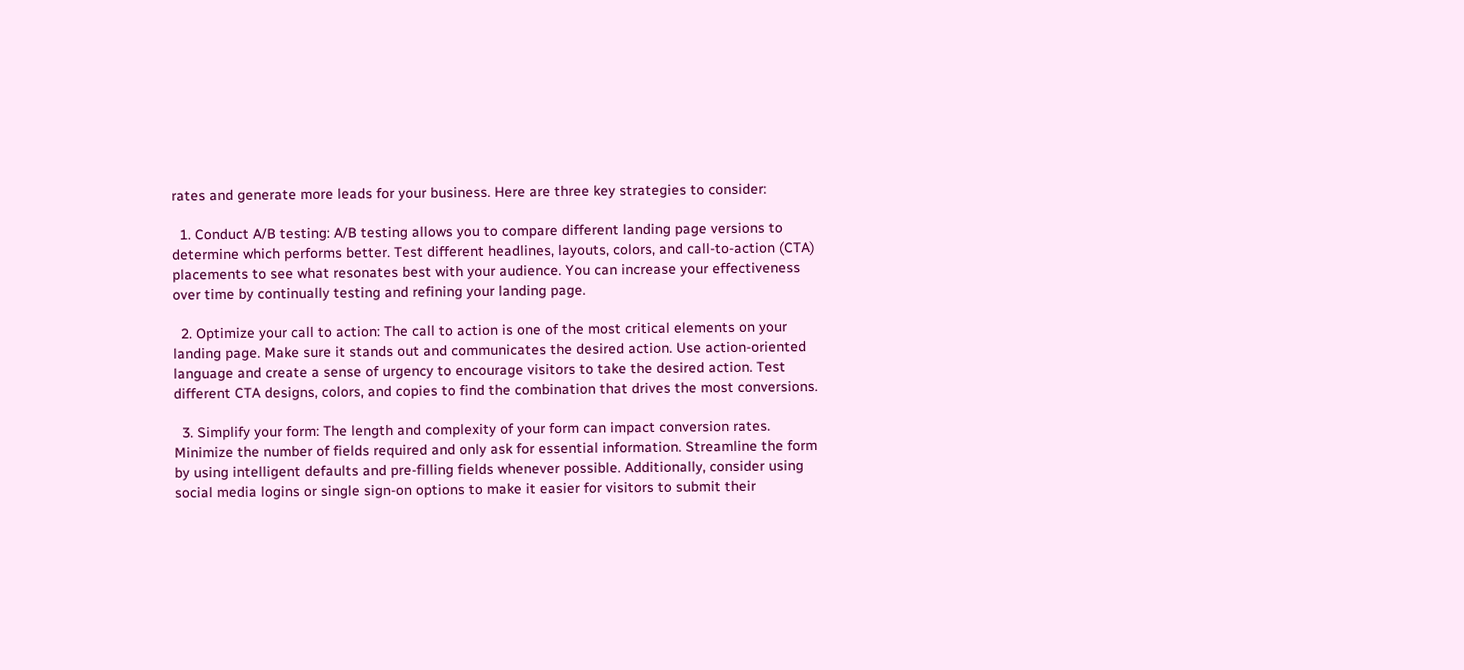rates and generate more leads for your business. Here are three key strategies to consider:

  1. Conduct A/B testing: A/B testing allows you to compare different landing page versions to determine which performs better. Test different headlines, layouts, colors, and call-to-action (CTA) placements to see what resonates best with your audience. You can increase your effectiveness over time by continually testing and refining your landing page.

  2. Optimize your call to action: The call to action is one of the most critical elements on your landing page. Make sure it stands out and communicates the desired action. Use action-oriented language and create a sense of urgency to encourage visitors to take the desired action. Test different CTA designs, colors, and copies to find the combination that drives the most conversions.

  3. Simplify your form: The length and complexity of your form can impact conversion rates. Minimize the number of fields required and only ask for essential information. Streamline the form by using intelligent defaults and pre-filling fields whenever possible. Additionally, consider using social media logins or single sign-on options to make it easier for visitors to submit their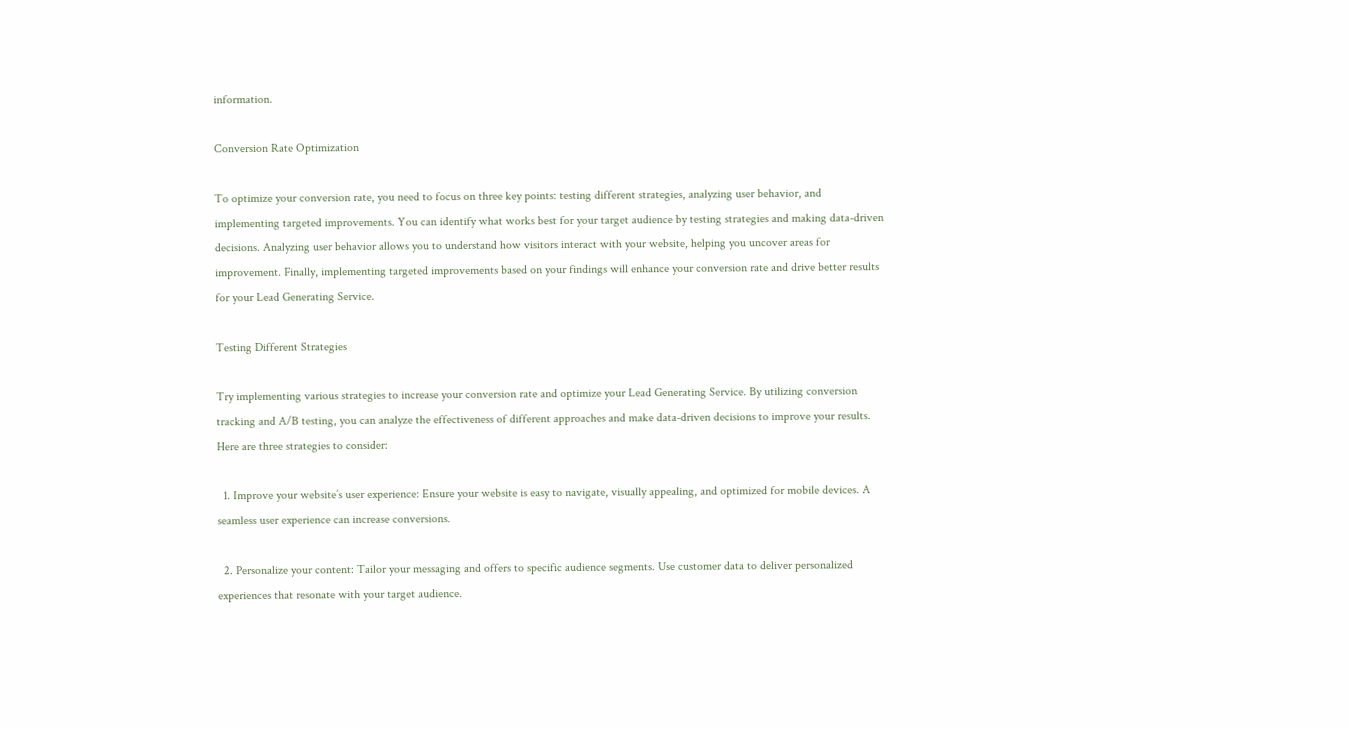information.

Conversion Rate Optimization

To optimize your conversion rate, you need to focus on three key points: testing different strategies, analyzing user behavior, and implementing targeted improvements. You can identify what works best for your target audience by testing strategies and making data-driven decisions. Analyzing user behavior allows you to understand how visitors interact with your website, helping you uncover areas for improvement. Finally, implementing targeted improvements based on your findings will enhance your conversion rate and drive better results for your Lead Generating Service.

Testing Different Strategies

Try implementing various strategies to increase your conversion rate and optimize your Lead Generating Service. By utilizing conversion tracking and A/B testing, you can analyze the effectiveness of different approaches and make data-driven decisions to improve your results. Here are three strategies to consider:

  1. Improve your website’s user experience: Ensure your website is easy to navigate, visually appealing, and optimized for mobile devices. A seamless user experience can increase conversions.

  2. Personalize your content: Tailor your messaging and offers to specific audience segments. Use customer data to deliver personalized experiences that resonate with your target audience.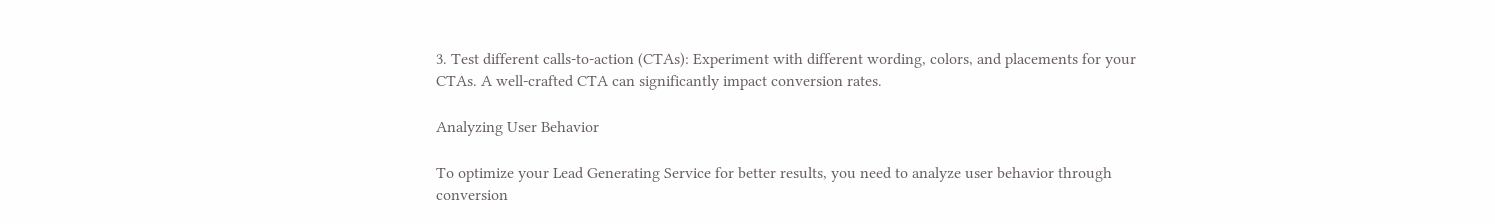3. Test different calls-to-action (CTAs): Experiment with different wording, colors, and placements for your CTAs. A well-crafted CTA can significantly impact conversion rates.

Analyzing User Behavior

To optimize your Lead Generating Service for better results, you need to analyze user behavior through conversion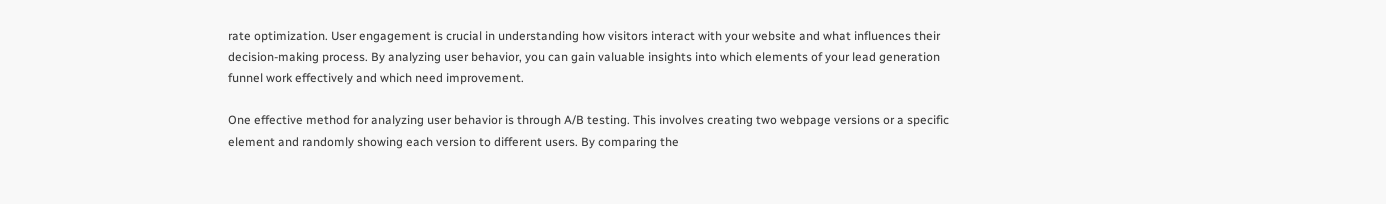rate optimization. User engagement is crucial in understanding how visitors interact with your website and what influences their decision-making process. By analyzing user behavior, you can gain valuable insights into which elements of your lead generation funnel work effectively and which need improvement.

One effective method for analyzing user behavior is through A/B testing. This involves creating two webpage versions or a specific element and randomly showing each version to different users. By comparing the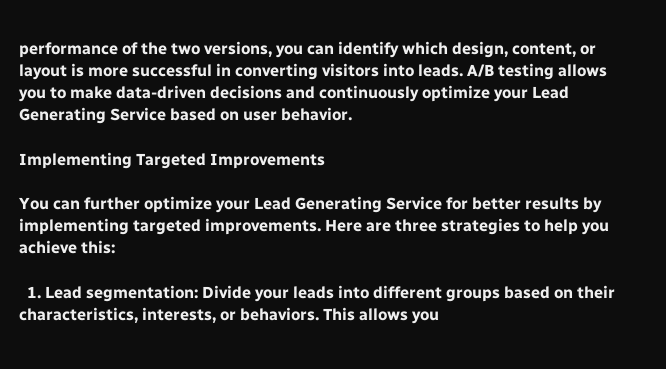performance of the two versions, you can identify which design, content, or layout is more successful in converting visitors into leads. A/B testing allows you to make data-driven decisions and continuously optimize your Lead Generating Service based on user behavior.

Implementing Targeted Improvements

You can further optimize your Lead Generating Service for better results by implementing targeted improvements. Here are three strategies to help you achieve this:

  1. Lead segmentation: Divide your leads into different groups based on their characteristics, interests, or behaviors. This allows you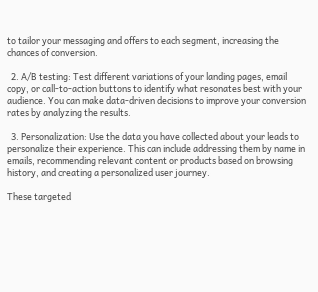to tailor your messaging and offers to each segment, increasing the chances of conversion.

  2. A/B testing: Test different variations of your landing pages, email copy, or call-to-action buttons to identify what resonates best with your audience. You can make data-driven decisions to improve your conversion rates by analyzing the results.

  3. Personalization: Use the data you have collected about your leads to personalize their experience. This can include addressing them by name in emails, recommending relevant content or products based on browsing history, and creating a personalized user journey.

These targeted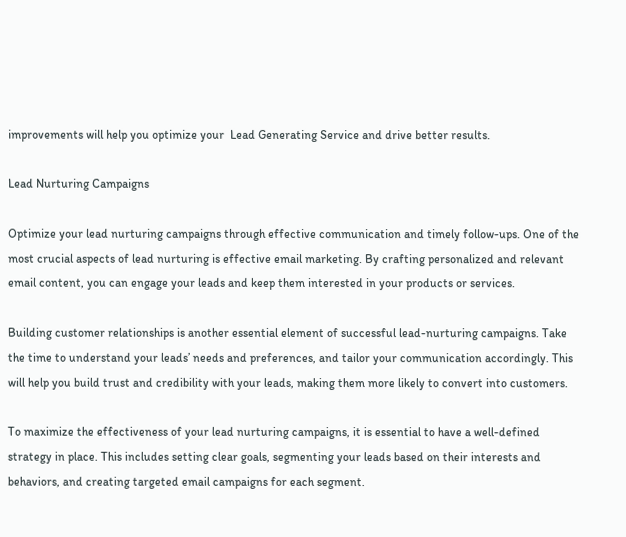improvements will help you optimize your  Lead Generating Service and drive better results.

Lead Nurturing Campaigns

Optimize your lead nurturing campaigns through effective communication and timely follow-ups. One of the most crucial aspects of lead nurturing is effective email marketing. By crafting personalized and relevant email content, you can engage your leads and keep them interested in your products or services.

Building customer relationships is another essential element of successful lead-nurturing campaigns. Take the time to understand your leads’ needs and preferences, and tailor your communication accordingly. This will help you build trust and credibility with your leads, making them more likely to convert into customers.

To maximize the effectiveness of your lead nurturing campaigns, it is essential to have a well-defined strategy in place. This includes setting clear goals, segmenting your leads based on their interests and behaviors, and creating targeted email campaigns for each segment.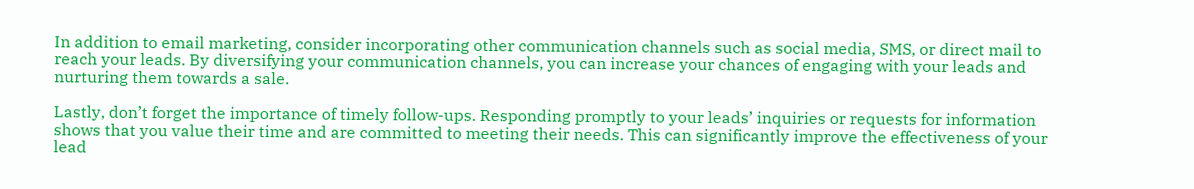In addition to email marketing, consider incorporating other communication channels such as social media, SMS, or direct mail to reach your leads. By diversifying your communication channels, you can increase your chances of engaging with your leads and nurturing them towards a sale.

Lastly, don’t forget the importance of timely follow-ups. Responding promptly to your leads’ inquiries or requests for information shows that you value their time and are committed to meeting their needs. This can significantly improve the effectiveness of your lead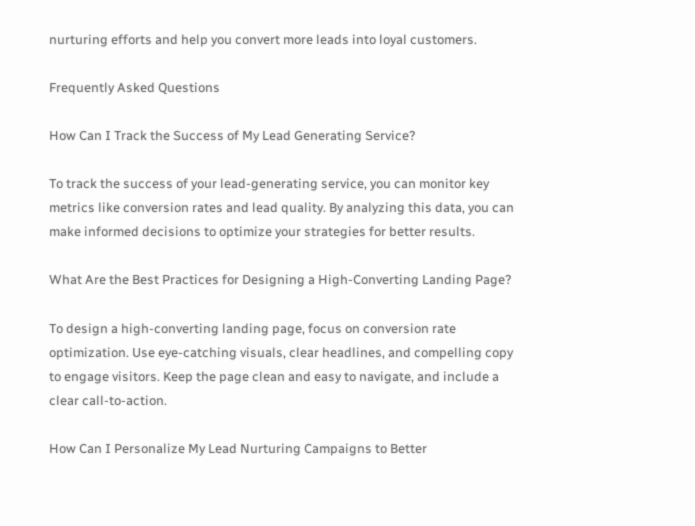nurturing efforts and help you convert more leads into loyal customers.

Frequently Asked Questions

How Can I Track the Success of My Lead Generating Service?

To track the success of your lead-generating service, you can monitor key metrics like conversion rates and lead quality. By analyzing this data, you can make informed decisions to optimize your strategies for better results.

What Are the Best Practices for Designing a High-Converting Landing Page?

To design a high-converting landing page, focus on conversion rate optimization. Use eye-catching visuals, clear headlines, and compelling copy to engage visitors. Keep the page clean and easy to navigate, and include a clear call-to-action.

How Can I Personalize My Lead Nurturing Campaigns to Better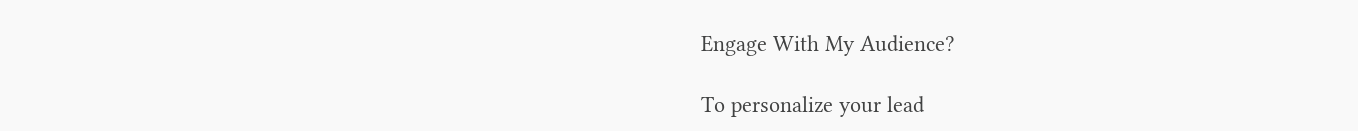Engage With My Audience?

To personalize your lead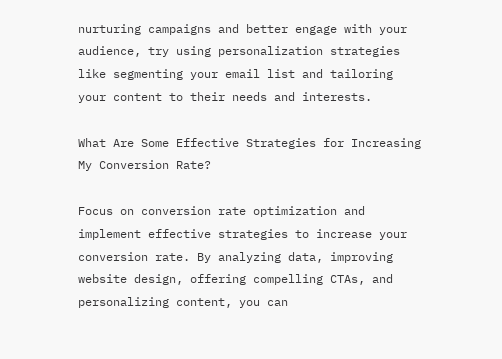nurturing campaigns and better engage with your audience, try using personalization strategies like segmenting your email list and tailoring your content to their needs and interests.

What Are Some Effective Strategies for Increasing My Conversion Rate?

Focus on conversion rate optimization and implement effective strategies to increase your conversion rate. By analyzing data, improving website design, offering compelling CTAs, and personalizing content, you can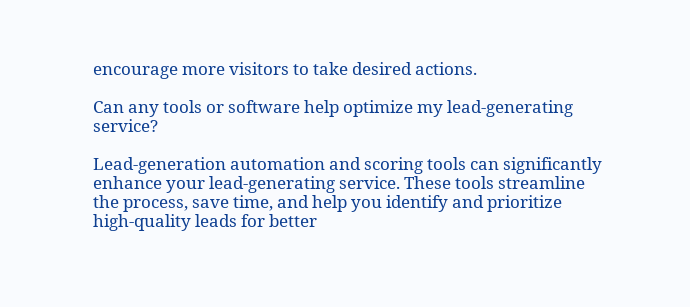encourage more visitors to take desired actions.

Can any tools or software help optimize my lead-generating service?

Lead-generation automation and scoring tools can significantly enhance your lead-generating service. These tools streamline the process, save time, and help you identify and prioritize high-quality leads for better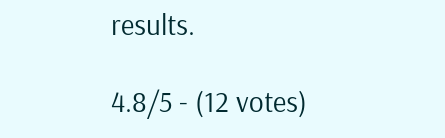results.

4.8/5 - (12 votes)